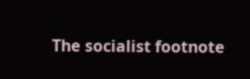The socialist footnote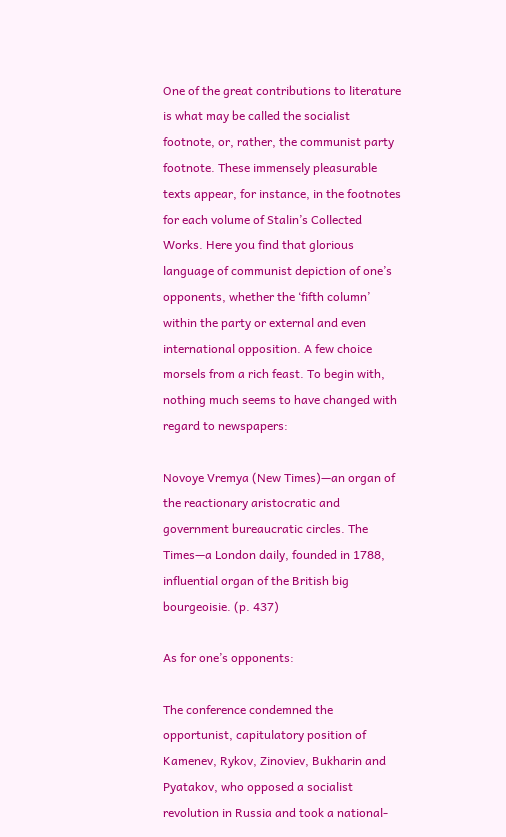One of the great contributions to literature is what may be called the socialist footnote, or, rather, the communist party footnote. These immensely pleasurable texts appear, for instance, in the footnotes for each volume of Stalin’s Collected Works. Here you find that glorious language of communist depiction of one’s opponents, whether the ‘fifth column’ within the party or external and even international opposition. A few choice morsels from a rich feast. To begin with, nothing much seems to have changed with regard to newspapers:

Novoye Vremya (New Times)—an organ of the reactionary aristocratic and government bureaucratic circles. The Times—a London daily, founded in 1788, influential organ of the British big bourgeoisie. (p. 437)

As for one’s opponents:

The conference condemned the opportunist, capitulatory position of Kamenev, Rykov, Zinoviev, Bukharin and Pyatakov, who opposed a socialist revolution in Russia and took a national-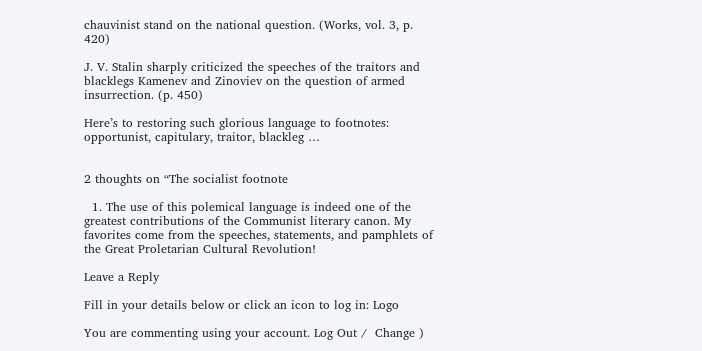chauvinist stand on the national question. (Works, vol. 3, p. 420)

J. V. Stalin sharply criticized the speeches of the traitors and blacklegs Kamenev and Zinoviev on the question of armed insurrection. (p. 450)

Here’s to restoring such glorious language to footnotes: opportunist, capitulary, traitor, blackleg …


2 thoughts on “The socialist footnote

  1. The use of this polemical language is indeed one of the greatest contributions of the Communist literary canon. My favorites come from the speeches, statements, and pamphlets of the Great Proletarian Cultural Revolution!

Leave a Reply

Fill in your details below or click an icon to log in: Logo

You are commenting using your account. Log Out /  Change )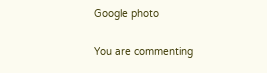Google photo

You are commenting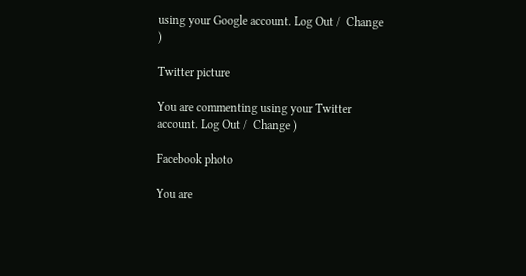using your Google account. Log Out /  Change )

Twitter picture

You are commenting using your Twitter account. Log Out /  Change )

Facebook photo

You are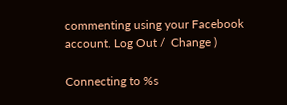commenting using your Facebook account. Log Out /  Change )

Connecting to %s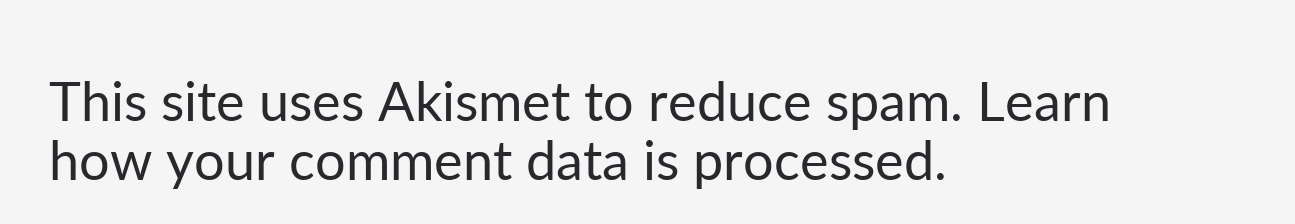This site uses Akismet to reduce spam. Learn how your comment data is processed.